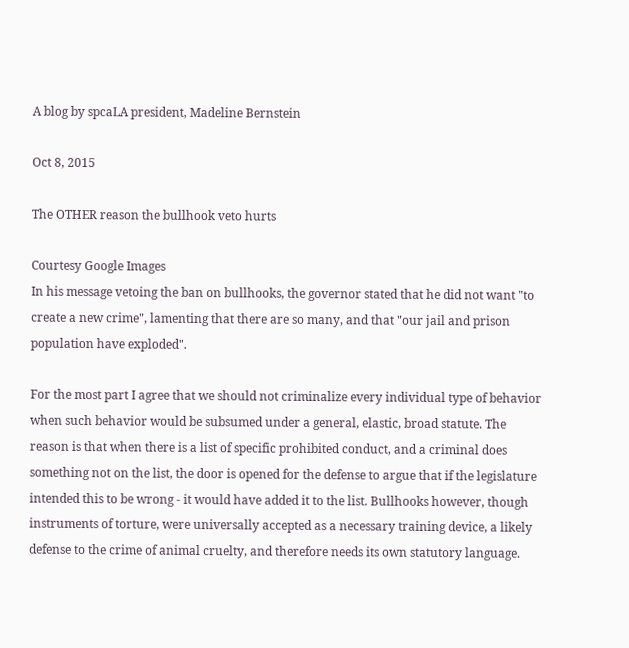A blog by spcaLA president, Madeline Bernstein

Oct 8, 2015

The OTHER reason the bullhook veto hurts

Courtesy Google Images
In his message vetoing the ban on bullhooks, the governor stated that he did not want "to create a new crime", lamenting that there are so many, and that "our jail and prison population have exploded".

For the most part I agree that we should not criminalize every individual type of behavior when such behavior would be subsumed under a general, elastic, broad statute. The reason is that when there is a list of specific prohibited conduct, and a criminal does something not on the list, the door is opened for the defense to argue that if the legislature intended this to be wrong - it would have added it to the list. Bullhooks however, though instruments of torture, were universally accepted as a necessary training device, a likely defense to the crime of animal cruelty, and therefore needs its own statutory language.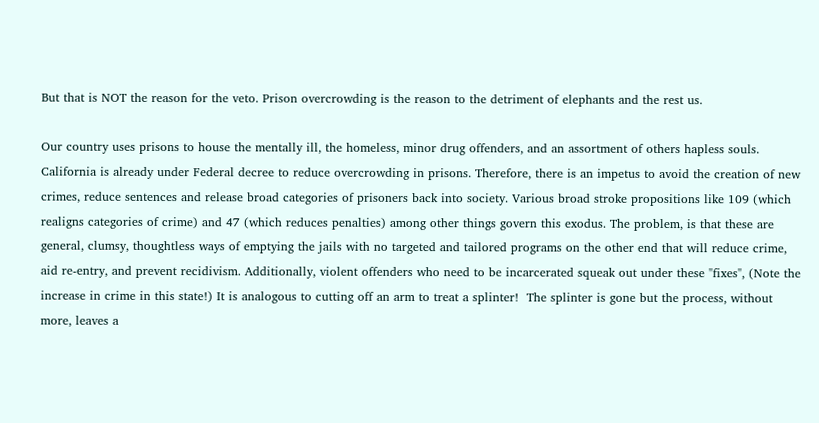But that is NOT the reason for the veto. Prison overcrowding is the reason to the detriment of elephants and the rest us.

Our country uses prisons to house the mentally ill, the homeless, minor drug offenders, and an assortment of others hapless souls. California is already under Federal decree to reduce overcrowding in prisons. Therefore, there is an impetus to avoid the creation of new crimes, reduce sentences and release broad categories of prisoners back into society. Various broad stroke propositions like 109 (which realigns categories of crime) and 47 (which reduces penalties) among other things govern this exodus. The problem, is that these are general, clumsy, thoughtless ways of emptying the jails with no targeted and tailored programs on the other end that will reduce crime, aid re-entry, and prevent recidivism. Additionally, violent offenders who need to be incarcerated squeak out under these "fixes", (Note the increase in crime in this state!) It is analogous to cutting off an arm to treat a splinter!  The splinter is gone but the process, without more, leaves a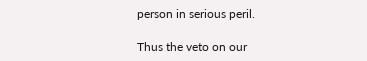person in serious peril.

Thus the veto on our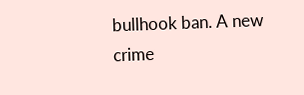bullhook ban. A new crime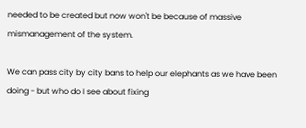needed to be created but now won't be because of massive mismanagement of the system.

We can pass city by city bans to help our elephants as we have been doing - but who do I see about fixing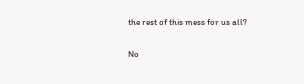the rest of this mess for us all?

No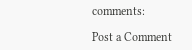comments:

Post a Comment